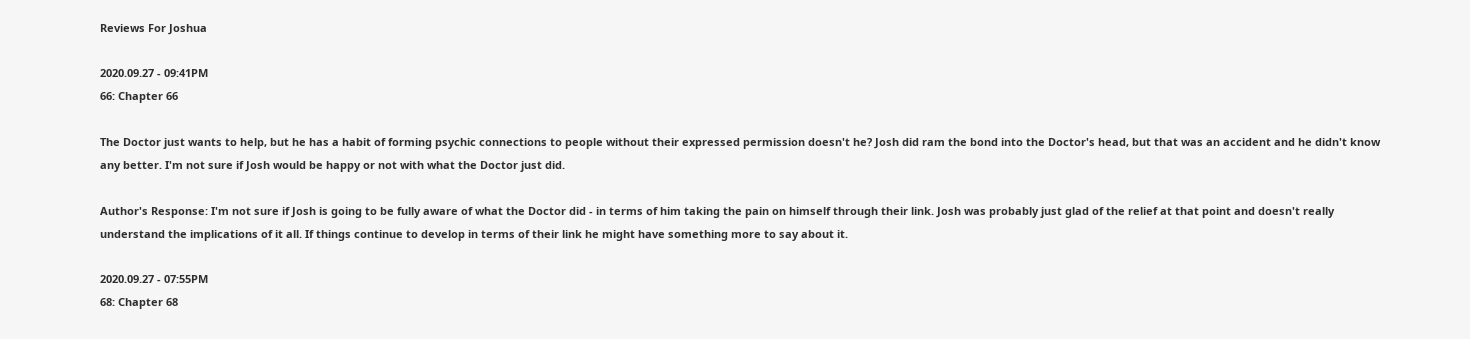Reviews For Joshua

2020.09.27 - 09:41PM
66: Chapter 66

The Doctor just wants to help, but he has a habit of forming psychic connections to people without their expressed permission doesn't he? Josh did ram the bond into the Doctor's head, but that was an accident and he didn't know any better. I'm not sure if Josh would be happy or not with what the Doctor just did.

Author's Response: I'm not sure if Josh is going to be fully aware of what the Doctor did - in terms of him taking the pain on himself through their link. Josh was probably just glad of the relief at that point and doesn't really understand the implications of it all. If things continue to develop in terms of their link he might have something more to say about it.

2020.09.27 - 07:55PM
68: Chapter 68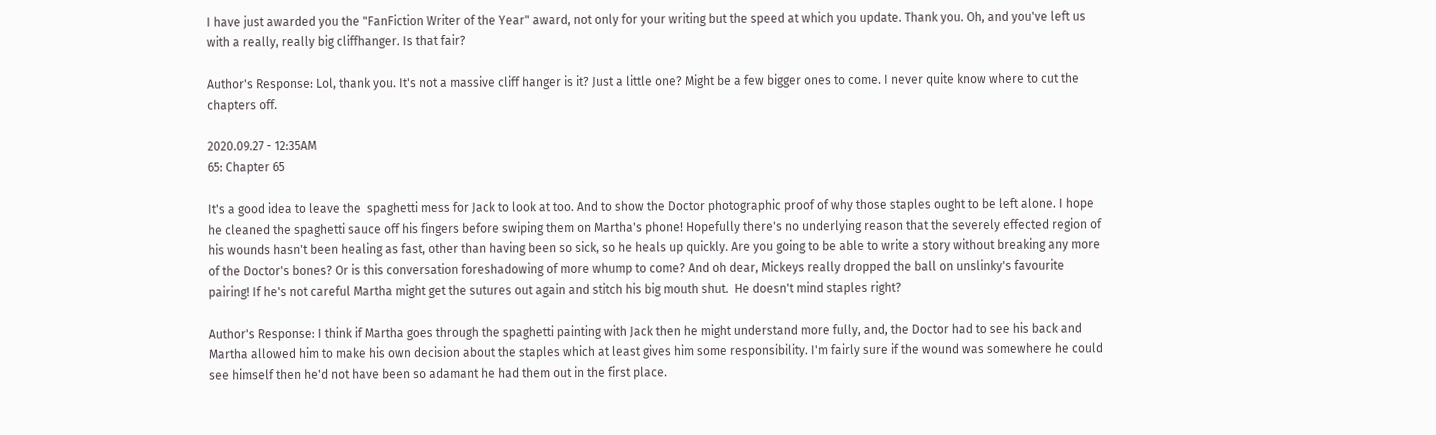I have just awarded you the "FanFiction Writer of the Year" award, not only for your writing but the speed at which you update. Thank you. Oh, and you've left us with a really, really big cliffhanger. Is that fair?

Author's Response: Lol, thank you. It's not a massive cliff hanger is it? Just a little one? Might be a few bigger ones to come. I never quite know where to cut the chapters off.

2020.09.27 - 12:35AM
65: Chapter 65

It's a good idea to leave the  spaghetti mess for Jack to look at too. And to show the Doctor photographic proof of why those staples ought to be left alone. I hope he cleaned the spaghetti sauce off his fingers before swiping them on Martha's phone! Hopefully there's no underlying reason that the severely effected region of his wounds hasn't been healing as fast, other than having been so sick, so he heals up quickly. Are you going to be able to write a story without breaking any more of the Doctor's bones? Or is this conversation foreshadowing of more whump to come? And oh dear, Mickeys really dropped the ball on unslinky's favourite pairing! If he's not careful Martha might get the sutures out again and stitch his big mouth shut.  He doesn't mind staples right?

Author's Response: I think if Martha goes through the spaghetti painting with Jack then he might understand more fully, and, the Doctor had to see his back and Martha allowed him to make his own decision about the staples which at least gives him some responsibility. I'm fairly sure if the wound was somewhere he could see himself then he'd not have been so adamant he had them out in the first place.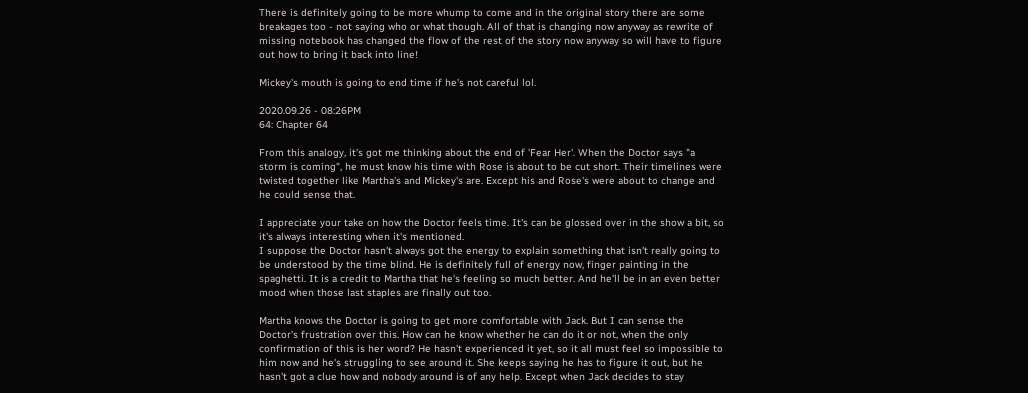There is definitely going to be more whump to come and in the original story there are some breakages too - not saying who or what though. All of that is changing now anyway as rewrite of missing notebook has changed the flow of the rest of the story now anyway so will have to figure out how to bring it back into line!

Mickey's mouth is going to end time if he's not careful lol.

2020.09.26 - 08:26PM
64: Chapter 64

From this analogy, it's got me thinking about the end of 'Fear Her'. When the Doctor says "a storm is coming", he must know his time with Rose is about to be cut short. Their timelines were twisted together like Martha's and Mickey's are. Except his and Rose's were about to change and he could sense that.

I appreciate your take on how the Doctor feels time. It's can be glossed over in the show a bit, so it's always interesting when it's mentioned.
I suppose the Doctor hasn't always got the energy to explain something that isn't really going to be understood by the time blind. He is definitely full of energy now, finger painting in the spaghetti. It is a credit to Martha that he's feeling so much better. And he'll be in an even better mood when those last staples are finally out too.

Martha knows the Doctor is going to get more comfortable with Jack. But I can sense the Doctor's frustration over this. How can he know whether he can do it or not, when the only confirmation of this is her word? He hasn't experienced it yet, so it all must feel so impossible to him now and he's struggling to see around it. She keeps saying he has to figure it out, but he hasn't got a clue how and nobody around is of any help. Except when Jack decides to stay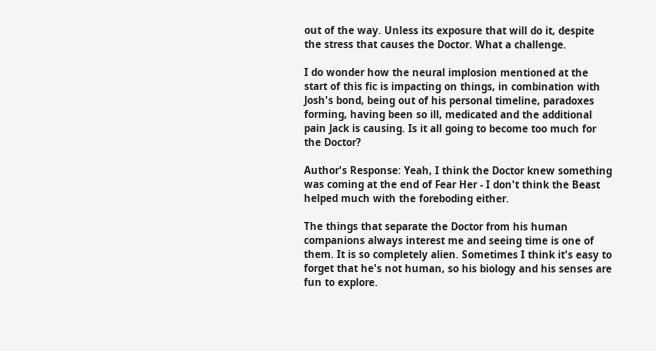out of the way. Unless its exposure that will do it, despite the stress that causes the Doctor. What a challenge.

I do wonder how the neural implosion mentioned at the start of this fic is impacting on things, in combination with Josh's bond, being out of his personal timeline, paradoxes forming, having been so ill, medicated and the additional pain Jack is causing. Is it all going to become too much for the Doctor?

Author's Response: Yeah, I think the Doctor knew something was coming at the end of Fear Her - I don't think the Beast helped much with the foreboding either.

The things that separate the Doctor from his human companions always interest me and seeing time is one of them. It is so completely alien. Sometimes I think it's easy to forget that he's not human, so his biology and his senses are fun to explore.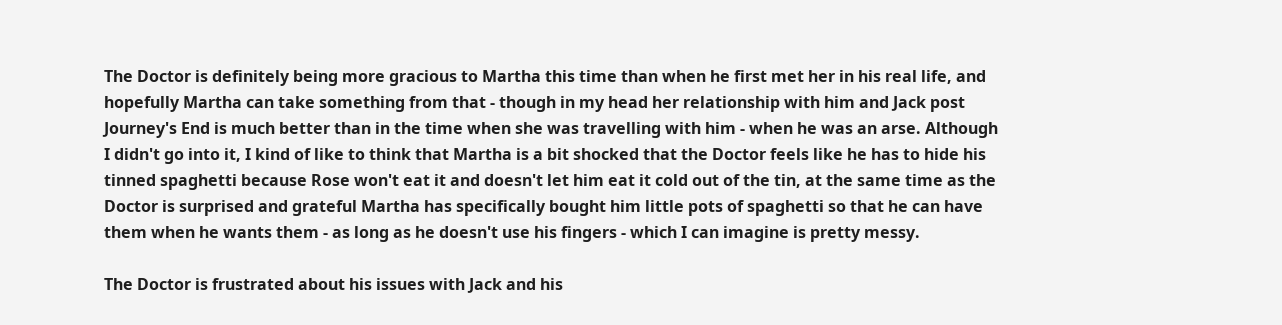The Doctor is definitely being more gracious to Martha this time than when he first met her in his real life, and hopefully Martha can take something from that - though in my head her relationship with him and Jack post Journey's End is much better than in the time when she was travelling with him - when he was an arse. Although I didn't go into it, I kind of like to think that Martha is a bit shocked that the Doctor feels like he has to hide his tinned spaghetti because Rose won't eat it and doesn't let him eat it cold out of the tin, at the same time as the Doctor is surprised and grateful Martha has specifically bought him little pots of spaghetti so that he can have them when he wants them - as long as he doesn't use his fingers - which I can imagine is pretty messy.

The Doctor is frustrated about his issues with Jack and his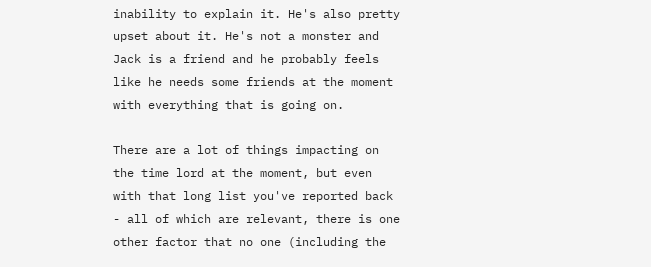inability to explain it. He's also pretty upset about it. He's not a monster and Jack is a friend and he probably feels like he needs some friends at the moment with everything that is going on.

There are a lot of things impacting on the time lord at the moment, but even with that long list you've reported back - all of which are relevant, there is one other factor that no one (including the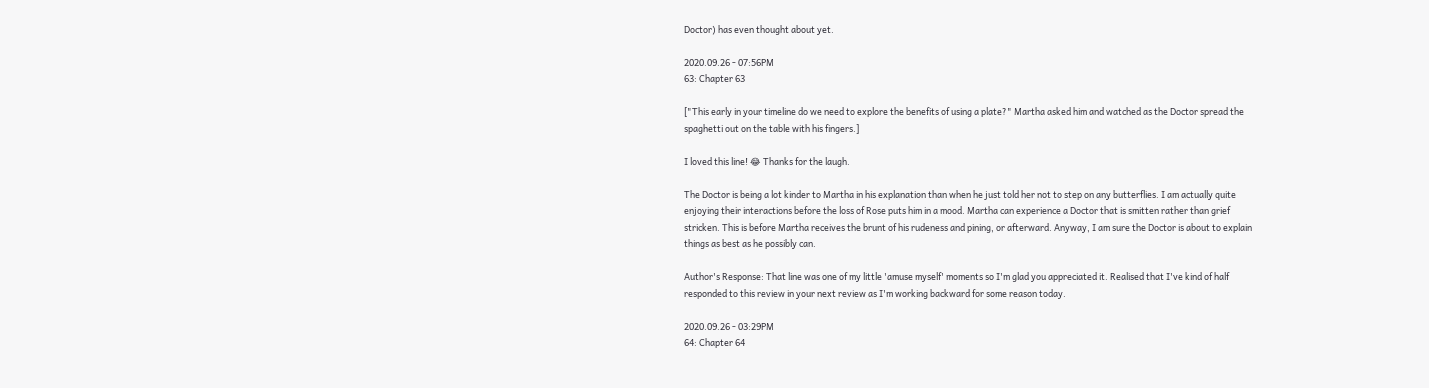Doctor) has even thought about yet.

2020.09.26 - 07:56PM
63: Chapter 63

["This early in your timeline do we need to explore the benefits of using a plate?" Martha asked him and watched as the Doctor spread the spaghetti out on the table with his fingers.]

I loved this line! 😂 Thanks for the laugh.

The Doctor is being a lot kinder to Martha in his explanation than when he just told her not to step on any butterflies. I am actually quite enjoying their interactions before the loss of Rose puts him in a mood. Martha can experience a Doctor that is smitten rather than grief stricken. This is before Martha receives the brunt of his rudeness and pining, or afterward. Anyway, I am sure the Doctor is about to explain things as best as he possibly can.

Author's Response: That line was one of my little 'amuse myself' moments so I'm glad you appreciated it. Realised that I've kind of half responded to this review in your next review as I'm working backward for some reason today.

2020.09.26 - 03:29PM
64: Chapter 64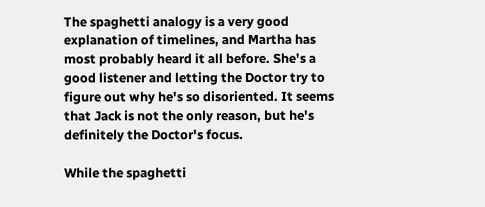The spaghetti analogy is a very good explanation of timelines, and Martha has most probably heard it all before. She's a good listener and letting the Doctor try to figure out why he's so disoriented. It seems that Jack is not the only reason, but he's definitely the Doctor's focus.

While the spaghetti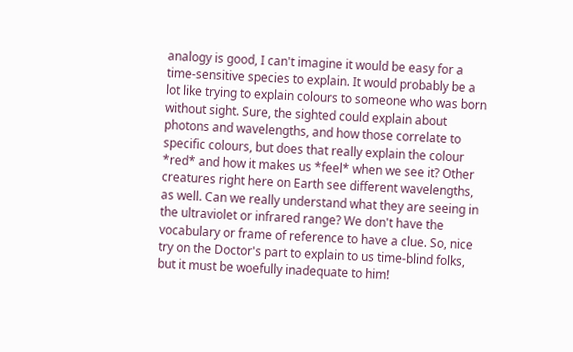analogy is good, I can't imagine it would be easy for a time-sensitive species to explain. It would probably be a lot like trying to explain colours to someone who was born without sight. Sure, the sighted could explain about photons and wavelengths, and how those correlate to specific colours, but does that really explain the colour *red* and how it makes us *feel* when we see it? Other creatures right here on Earth see different wavelengths, as well. Can we really understand what they are seeing in the ultraviolet or infrared range? We don't have the vocabulary or frame of reference to have a clue. So, nice try on the Doctor's part to explain to us time-blind folks, but it must be woefully inadequate to him!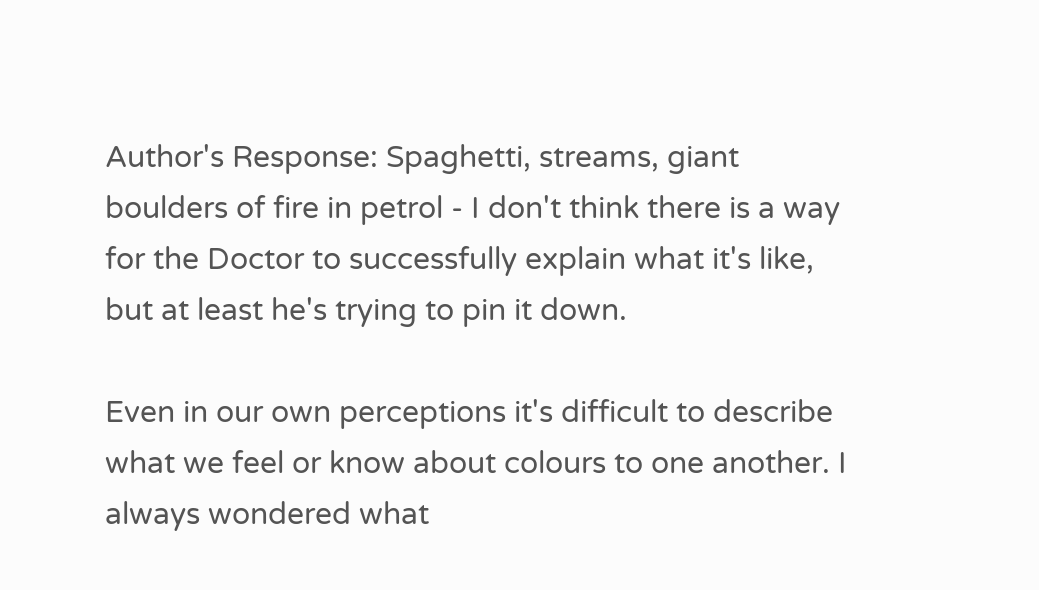Author's Response: Spaghetti, streams, giant boulders of fire in petrol - I don't think there is a way for the Doctor to successfully explain what it's like, but at least he's trying to pin it down.

Even in our own perceptions it's difficult to describe what we feel or know about colours to one another. I always wondered what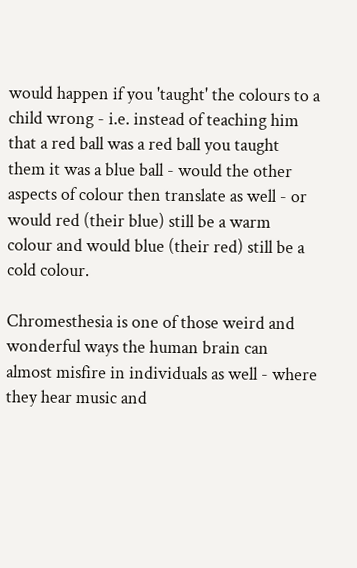would happen if you 'taught' the colours to a child wrong - i.e. instead of teaching him that a red ball was a red ball you taught them it was a blue ball - would the other aspects of colour then translate as well - or would red (their blue) still be a warm colour and would blue (their red) still be a cold colour.

Chromesthesia is one of those weird and wonderful ways the human brain can almost misfire in individuals as well - where they hear music and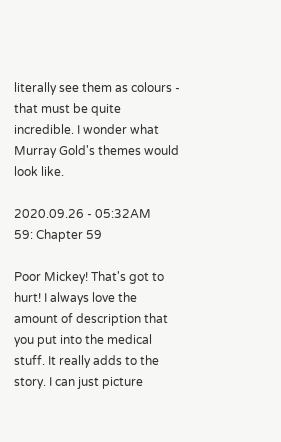literally see them as colours - that must be quite incredible. I wonder what Murray Gold's themes would look like.

2020.09.26 - 05:32AM
59: Chapter 59

Poor Mickey! That's got to hurt! I always love the amount of description that you put into the medical stuff. It really adds to the story. I can just picture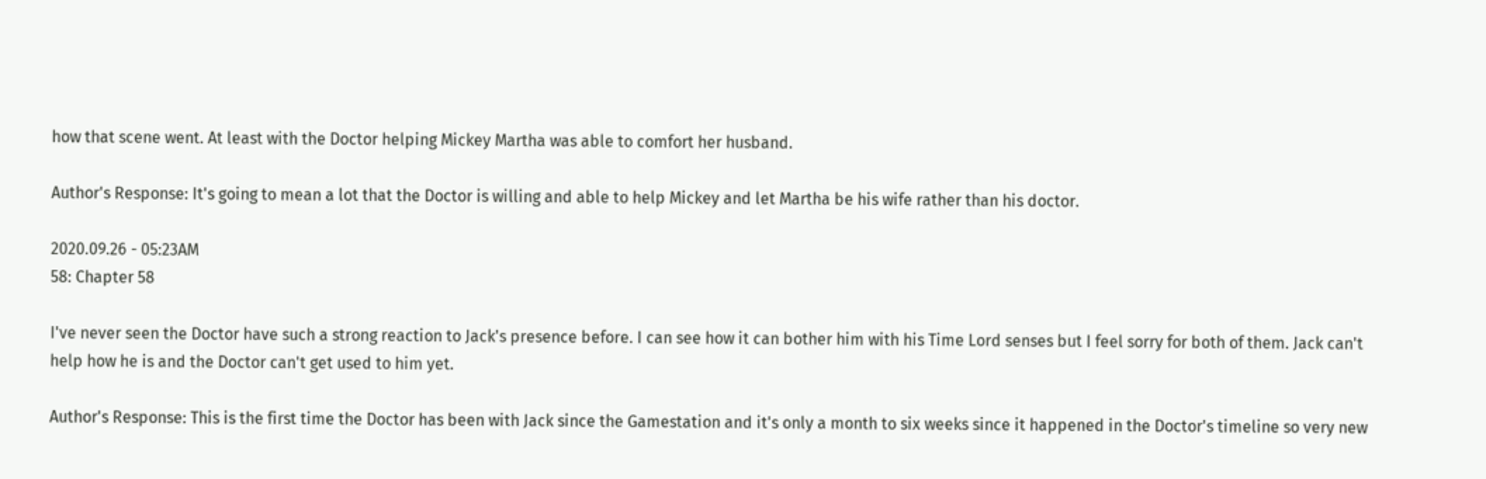how that scene went. At least with the Doctor helping Mickey Martha was able to comfort her husband.

Author's Response: It's going to mean a lot that the Doctor is willing and able to help Mickey and let Martha be his wife rather than his doctor.

2020.09.26 - 05:23AM
58: Chapter 58

I've never seen the Doctor have such a strong reaction to Jack's presence before. I can see how it can bother him with his Time Lord senses but I feel sorry for both of them. Jack can't help how he is and the Doctor can't get used to him yet.

Author's Response: This is the first time the Doctor has been with Jack since the Gamestation and it's only a month to six weeks since it happened in the Doctor's timeline so very new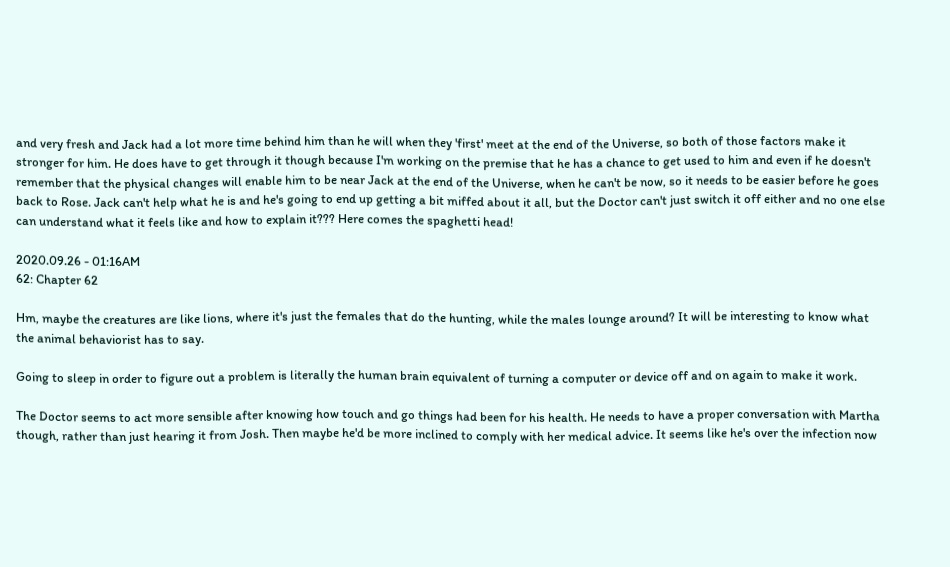and very fresh and Jack had a lot more time behind him than he will when they 'first' meet at the end of the Universe, so both of those factors make it stronger for him. He does have to get through it though because I'm working on the premise that he has a chance to get used to him and even if he doesn't remember that the physical changes will enable him to be near Jack at the end of the Universe, when he can't be now, so it needs to be easier before he goes back to Rose. Jack can't help what he is and he's going to end up getting a bit miffed about it all, but the Doctor can't just switch it off either and no one else can understand what it feels like and how to explain it??? Here comes the spaghetti head!

2020.09.26 - 01:16AM
62: Chapter 62

Hm, maybe the creatures are like lions, where it's just the females that do the hunting, while the males lounge around? It will be interesting to know what the animal behaviorist has to say.

Going to sleep in order to figure out a problem is literally the human brain equivalent of turning a computer or device off and on again to make it work.

The Doctor seems to act more sensible after knowing how touch and go things had been for his health. He needs to have a proper conversation with Martha though, rather than just hearing it from Josh. Then maybe he'd be more inclined to comply with her medical advice. It seems like he's over the infection now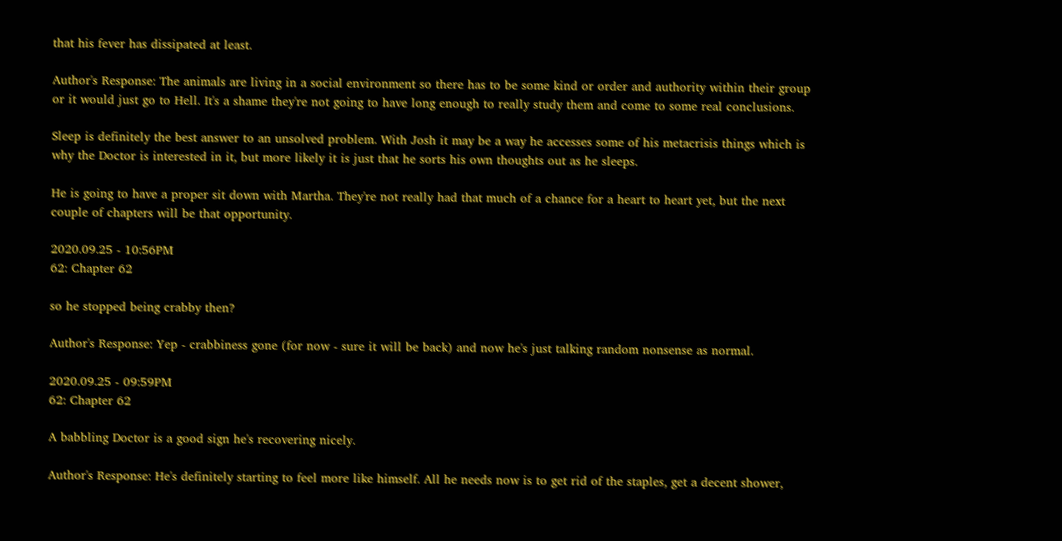that his fever has dissipated at least.

Author's Response: The animals are living in a social environment so there has to be some kind or order and authority within their group or it would just go to Hell. It's a shame they're not going to have long enough to really study them and come to some real conclusions.

Sleep is definitely the best answer to an unsolved problem. With Josh it may be a way he accesses some of his metacrisis things which is why the Doctor is interested in it, but more likely it is just that he sorts his own thoughts out as he sleeps.

He is going to have a proper sit down with Martha. They're not really had that much of a chance for a heart to heart yet, but the next couple of chapters will be that opportunity.

2020.09.25 - 10:56PM
62: Chapter 62

so he stopped being crabby then?

Author's Response: Yep - crabbiness gone (for now - sure it will be back) and now he's just talking random nonsense as normal.

2020.09.25 - 09:59PM
62: Chapter 62

A babbling Doctor is a good sign he's recovering nicely.

Author's Response: He's definitely starting to feel more like himself. All he needs now is to get rid of the staples, get a decent shower,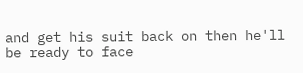and get his suit back on then he'll be ready to face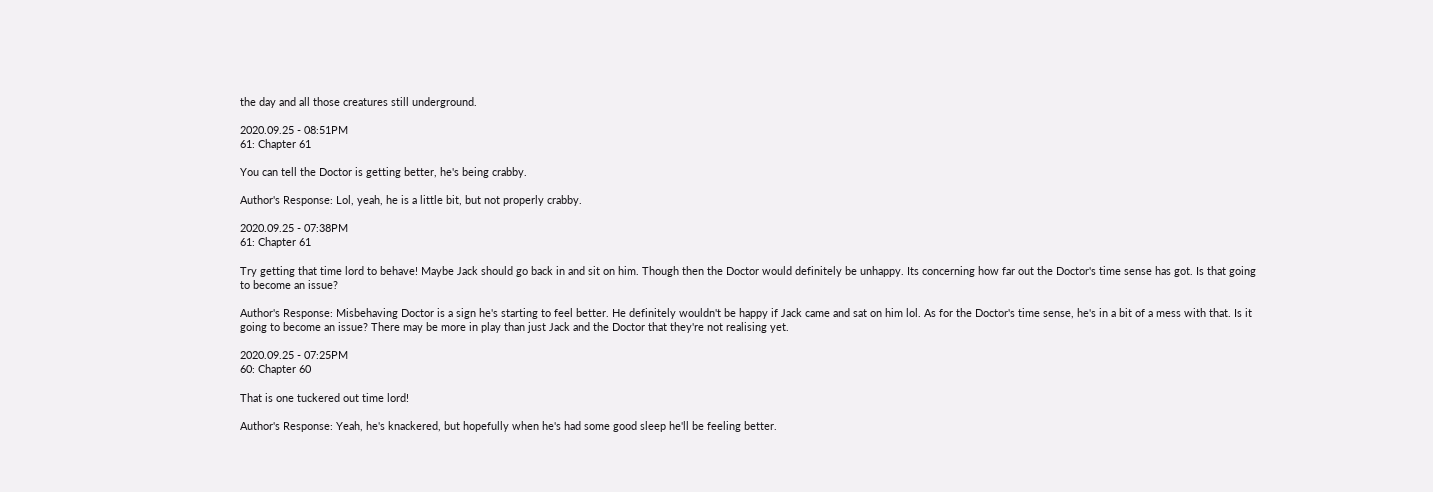the day and all those creatures still underground.

2020.09.25 - 08:51PM
61: Chapter 61

You can tell the Doctor is getting better, he's being crabby.

Author's Response: Lol, yeah, he is a little bit, but not properly crabby.

2020.09.25 - 07:38PM
61: Chapter 61

Try getting that time lord to behave! Maybe Jack should go back in and sit on him. Though then the Doctor would definitely be unhappy. Its concerning how far out the Doctor's time sense has got. Is that going to become an issue?

Author's Response: Misbehaving Doctor is a sign he's starting to feel better. He definitely wouldn't be happy if Jack came and sat on him lol. As for the Doctor's time sense, he's in a bit of a mess with that. Is it going to become an issue? There may be more in play than just Jack and the Doctor that they're not realising yet.

2020.09.25 - 07:25PM
60: Chapter 60

That is one tuckered out time lord!

Author's Response: Yeah, he's knackered, but hopefully when he's had some good sleep he'll be feeling better.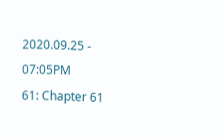2020.09.25 - 07:05PM
61: Chapter 61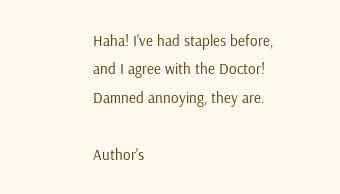Haha! I've had staples before, and I agree with the Doctor! Damned annoying, they are.

Author's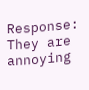Response: They are annoying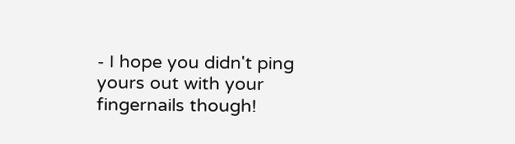- I hope you didn't ping yours out with your fingernails though!